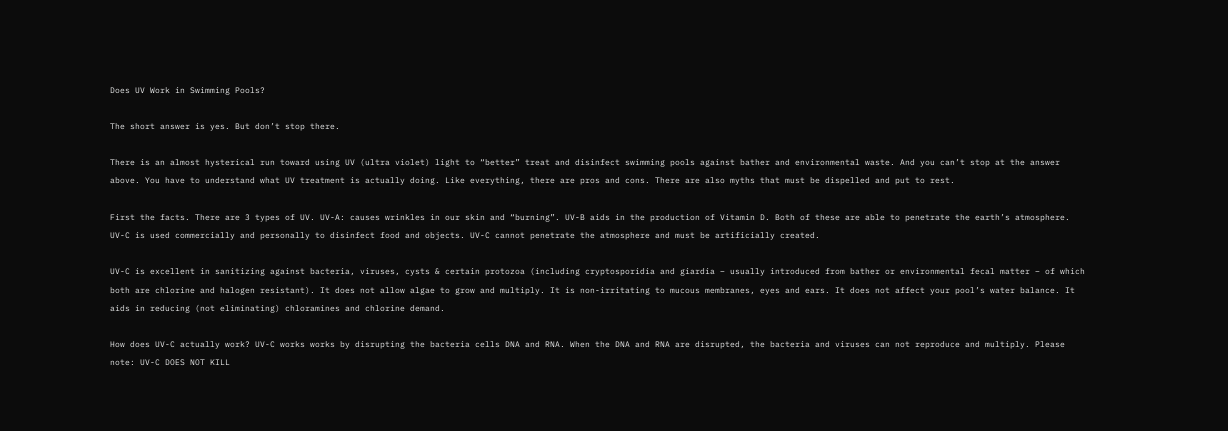Does UV Work in Swimming Pools?

The short answer is yes. But don’t stop there.

There is an almost hysterical run toward using UV (ultra violet) light to “better” treat and disinfect swimming pools against bather and environmental waste. And you can’t stop at the answer above. You have to understand what UV treatment is actually doing. Like everything, there are pros and cons. There are also myths that must be dispelled and put to rest.

First the facts. There are 3 types of UV. UV-A: causes wrinkles in our skin and “burning”. UV-B aids in the production of Vitamin D. Both of these are able to penetrate the earth’s atmosphere. UV-C is used commercially and personally to disinfect food and objects. UV-C cannot penetrate the atmosphere and must be artificially created.

UV-C is excellent in sanitizing against bacteria, viruses, cysts & certain protozoa (including cryptosporidia and giardia – usually introduced from bather or environmental fecal matter – of which both are chlorine and halogen resistant). It does not allow algae to grow and multiply. It is non-irritating to mucous membranes, eyes and ears. It does not affect your pool’s water balance. It aids in reducing (not eliminating) chloramines and chlorine demand.

How does UV-C actually work? UV-C works works by disrupting the bacteria cells DNA and RNA. When the DNA and RNA are disrupted, the bacteria and viruses can not reproduce and multiply. Please note: UV-C DOES NOT KILL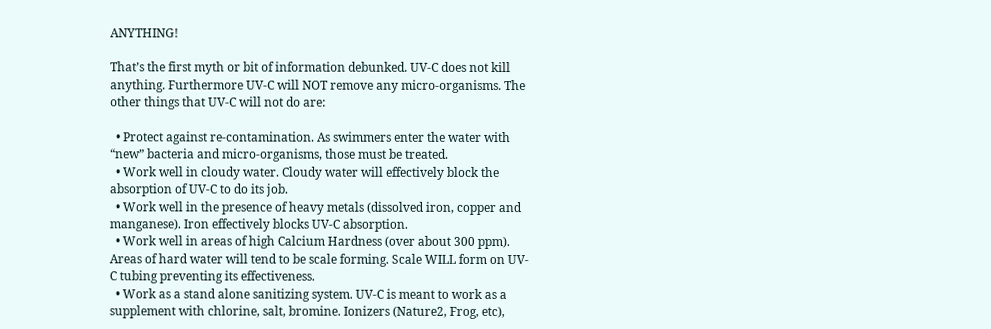ANYTHING!

That’s the first myth or bit of information debunked. UV-C does not kill anything. Furthermore UV-C will NOT remove any micro-organisms. The other things that UV-C will not do are:

  • Protect against re-contamination. As swimmers enter the water with “new” bacteria and micro-organisms, those must be treated.
  • Work well in cloudy water. Cloudy water will effectively block the absorption of UV-C to do its job.
  • Work well in the presence of heavy metals (dissolved iron, copper and manganese). Iron effectively blocks UV-C absorption.
  • Work well in areas of high Calcium Hardness (over about 300 ppm). Areas of hard water will tend to be scale forming. Scale WILL form on UV-C tubing preventing its effectiveness.
  • Work as a stand alone sanitizing system. UV-C is meant to work as a supplement with chlorine, salt, bromine. Ionizers (Nature2, Frog, etc),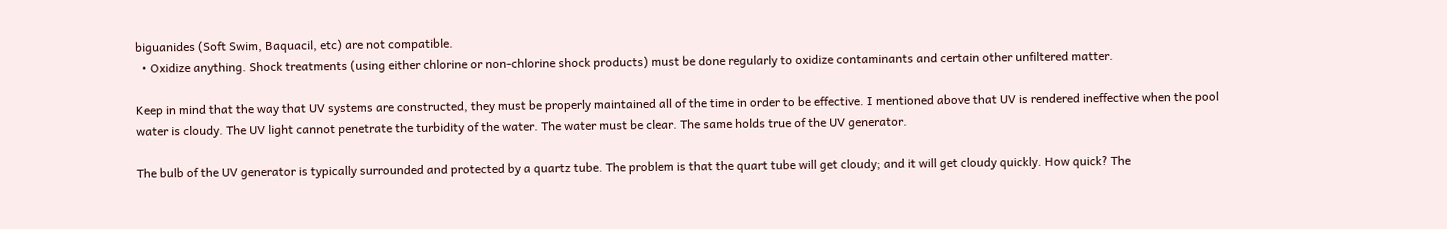biguanides (Soft Swim, Baquacil, etc) are not compatible.
  • Oxidize anything. Shock treatments (using either chlorine or non-chlorine shock products) must be done regularly to oxidize contaminants and certain other unfiltered matter.

Keep in mind that the way that UV systems are constructed, they must be properly maintained all of the time in order to be effective. I mentioned above that UV is rendered ineffective when the pool water is cloudy. The UV light cannot penetrate the turbidity of the water. The water must be clear. The same holds true of the UV generator.

The bulb of the UV generator is typically surrounded and protected by a quartz tube. The problem is that the quart tube will get cloudy; and it will get cloudy quickly. How quick? The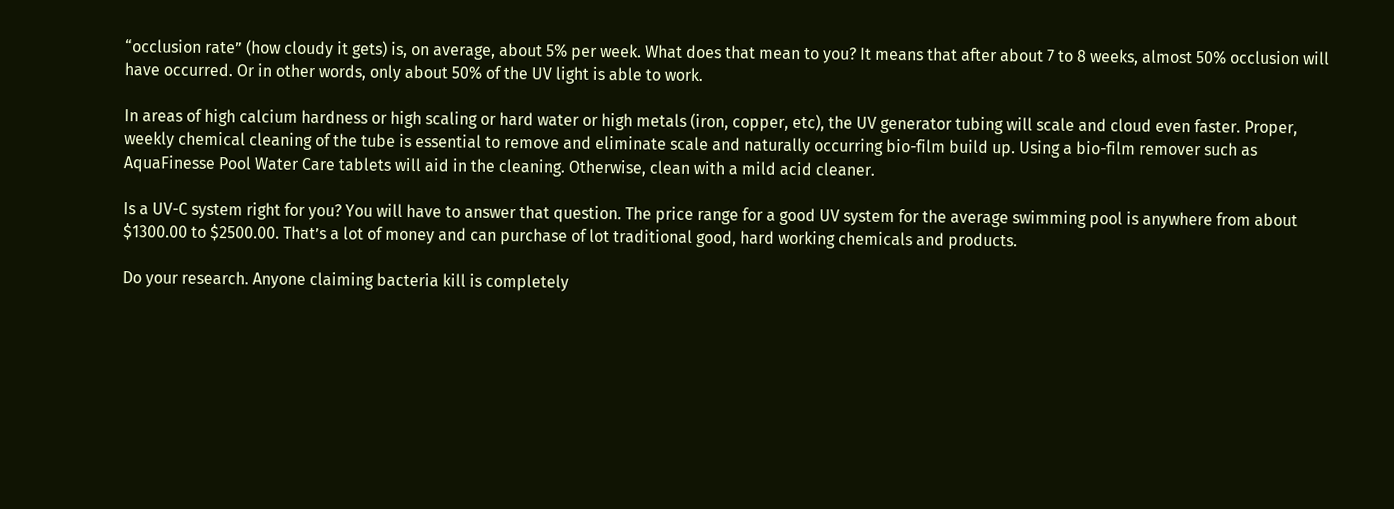“occlusion rate” (how cloudy it gets) is, on average, about 5% per week. What does that mean to you? It means that after about 7 to 8 weeks, almost 50% occlusion will have occurred. Or in other words, only about 50% of the UV light is able to work.

In areas of high calcium hardness or high scaling or hard water or high metals (iron, copper, etc), the UV generator tubing will scale and cloud even faster. Proper, weekly chemical cleaning of the tube is essential to remove and eliminate scale and naturally occurring bio-film build up. Using a bio-film remover such as AquaFinesse Pool Water Care tablets will aid in the cleaning. Otherwise, clean with a mild acid cleaner.

Is a UV-C system right for you? You will have to answer that question. The price range for a good UV system for the average swimming pool is anywhere from about $1300.00 to $2500.00. That’s a lot of money and can purchase of lot traditional good, hard working chemicals and products.

Do your research. Anyone claiming bacteria kill is completely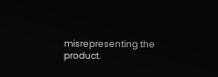misrepresenting the product.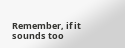Remember, if it sounds too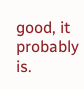good, it probably is.